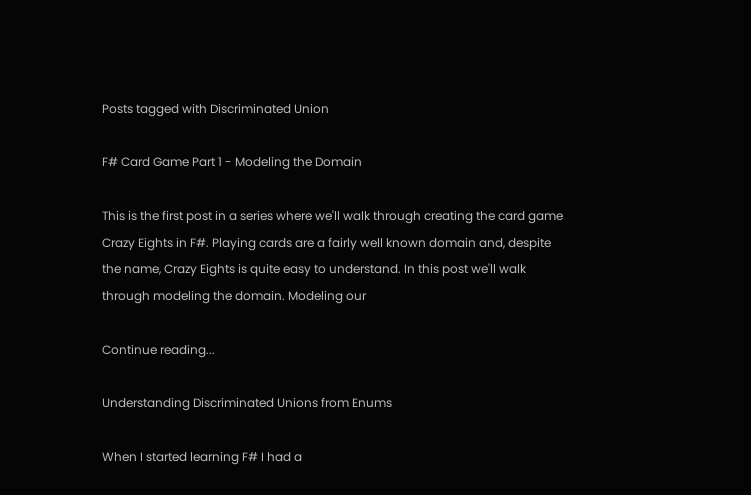Posts tagged with Discriminated Union

F# Card Game Part 1 - Modeling the Domain

This is the first post in a series where we'll walk through creating the card game Crazy Eights in F#. Playing cards are a fairly well known domain and, despite the name, Crazy Eights is quite easy to understand. In this post we'll walk through modeling the domain. Modeling our

Continue reading...

Understanding Discriminated Unions from Enums

When I started learning F# I had a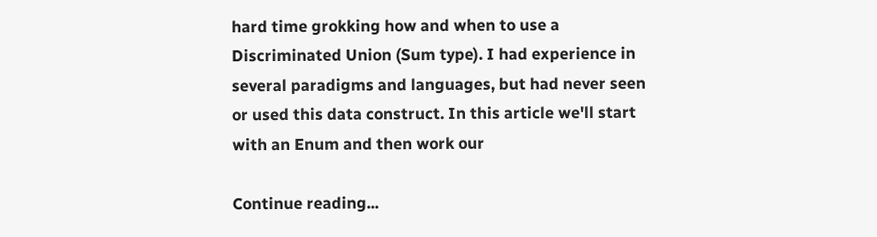hard time grokking how and when to use a Discriminated Union (Sum type). I had experience in several paradigms and languages, but had never seen or used this data construct. In this article we'll start with an Enum and then work our

Continue reading...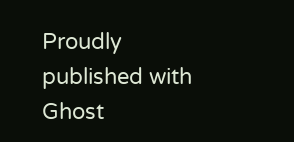Proudly published with Ghost